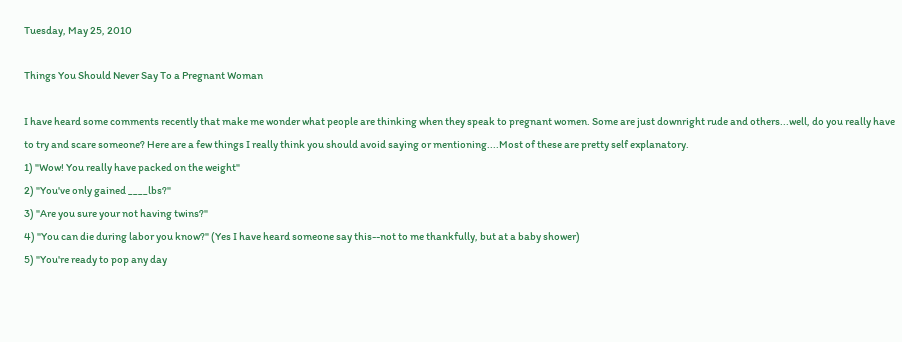Tuesday, May 25, 2010

Things You Should Never Say To a Pregnant Woman

I have heard some comments recently that make me wonder what people are thinking when they speak to pregnant women. Some are just downright rude and others...well, do you really have to try and scare someone? Here are a few things I really think you should avoid saying or mentioning....Most of these are pretty self explanatory.
1) "Wow! You really have packed on the weight"
2) "You've only gained ____lbs?"
3) "Are you sure your not having twins?"
4) "You can die during labor you know?" (Yes I have heard someone say this--not to me thankfully, but at a baby shower)
5) "You're ready to pop any day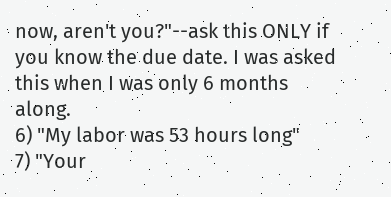now, aren't you?"--ask this ONLY if you know the due date. I was asked this when I was only 6 months along.
6) "My labor was 53 hours long"
7) "Your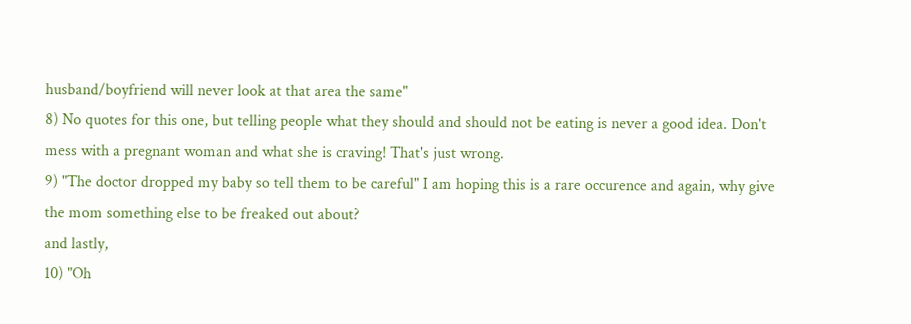husband/boyfriend will never look at that area the same"
8) No quotes for this one, but telling people what they should and should not be eating is never a good idea. Don't mess with a pregnant woman and what she is craving! That's just wrong.
9) "The doctor dropped my baby so tell them to be careful" I am hoping this is a rare occurence and again, why give the mom something else to be freaked out about?
and lastly,
10) "Oh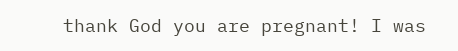thank God you are pregnant! I was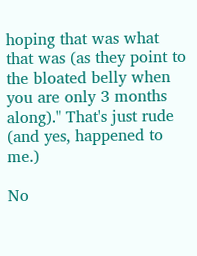hoping that was what that was (as they point to the bloated belly when you are only 3 months along)." That's just rude (and yes, happened to me.)

No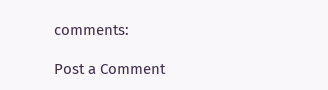comments:

Post a Comment